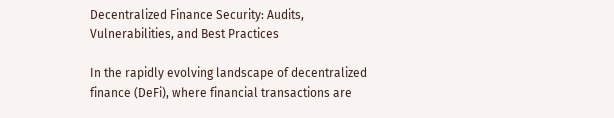Decentralized Finance Security: Audits, Vulnerabilities, and Best Practices

In the rapidly evolving landscape of decentralized finance (DeFi), where financial transactions are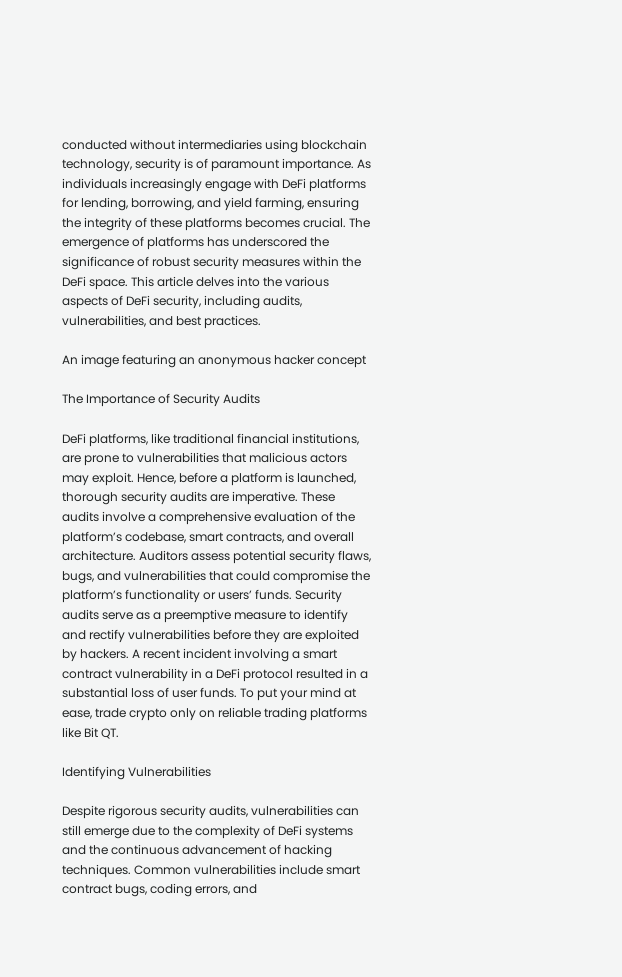conducted without intermediaries using blockchain technology, security is of paramount importance. As individuals increasingly engage with DeFi platforms for lending, borrowing, and yield farming, ensuring the integrity of these platforms becomes crucial. The emergence of platforms has underscored the significance of robust security measures within the DeFi space. This article delves into the various aspects of DeFi security, including audits, vulnerabilities, and best practices.

An image featuring an anonymous hacker concept

The Importance of Security Audits

DeFi platforms, like traditional financial institutions, are prone to vulnerabilities that malicious actors may exploit. Hence, before a platform is launched, thorough security audits are imperative. These audits involve a comprehensive evaluation of the platform’s codebase, smart contracts, and overall architecture. Auditors assess potential security flaws, bugs, and vulnerabilities that could compromise the platform’s functionality or users’ funds. Security audits serve as a preemptive measure to identify and rectify vulnerabilities before they are exploited by hackers. A recent incident involving a smart contract vulnerability in a DeFi protocol resulted in a substantial loss of user funds. To put your mind at ease, trade crypto only on reliable trading platforms like Bit QT.

Identifying Vulnerabilities

Despite rigorous security audits, vulnerabilities can still emerge due to the complexity of DeFi systems and the continuous advancement of hacking techniques. Common vulnerabilities include smart contract bugs, coding errors, and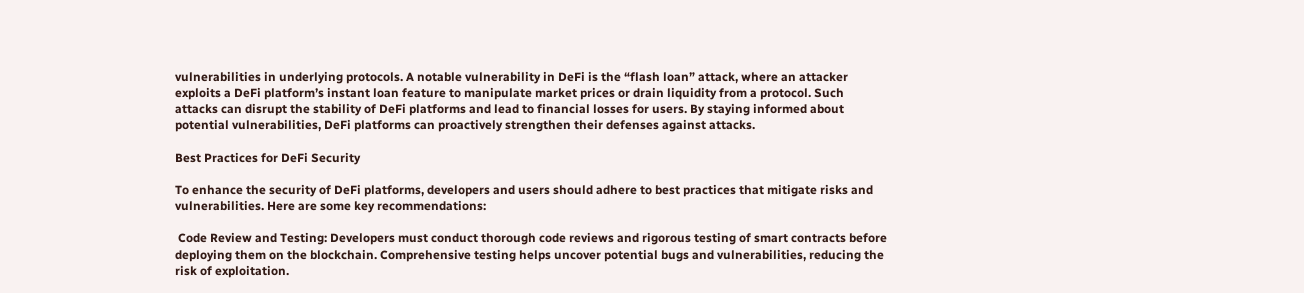vulnerabilities in underlying protocols. A notable vulnerability in DeFi is the “flash loan” attack, where an attacker exploits a DeFi platform’s instant loan feature to manipulate market prices or drain liquidity from a protocol. Such attacks can disrupt the stability of DeFi platforms and lead to financial losses for users. By staying informed about potential vulnerabilities, DeFi platforms can proactively strengthen their defenses against attacks.

Best Practices for DeFi Security

To enhance the security of DeFi platforms, developers and users should adhere to best practices that mitigate risks and vulnerabilities. Here are some key recommendations:

 Code Review and Testing: Developers must conduct thorough code reviews and rigorous testing of smart contracts before deploying them on the blockchain. Comprehensive testing helps uncover potential bugs and vulnerabilities, reducing the risk of exploitation.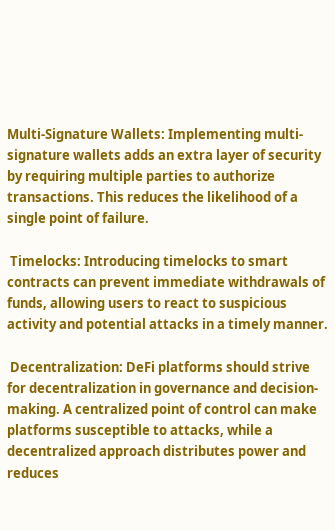Multi-Signature Wallets: Implementing multi-signature wallets adds an extra layer of security by requiring multiple parties to authorize transactions. This reduces the likelihood of a single point of failure.

 Timelocks: Introducing timelocks to smart contracts can prevent immediate withdrawals of funds, allowing users to react to suspicious activity and potential attacks in a timely manner.

 Decentralization: DeFi platforms should strive for decentralization in governance and decision-making. A centralized point of control can make platforms susceptible to attacks, while a decentralized approach distributes power and reduces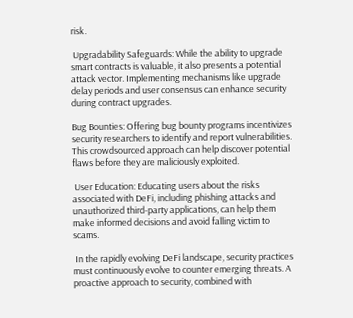risk.

 Upgradability Safeguards: While the ability to upgrade smart contracts is valuable, it also presents a potential attack vector. Implementing mechanisms like upgrade delay periods and user consensus can enhance security during contract upgrades.

Bug Bounties: Offering bug bounty programs incentivizes security researchers to identify and report vulnerabilities. This crowdsourced approach can help discover potential flaws before they are maliciously exploited.

 User Education: Educating users about the risks associated with DeFi, including phishing attacks and unauthorized third-party applications, can help them make informed decisions and avoid falling victim to scams.

 In the rapidly evolving DeFi landscape, security practices must continuously evolve to counter emerging threats. A proactive approach to security, combined with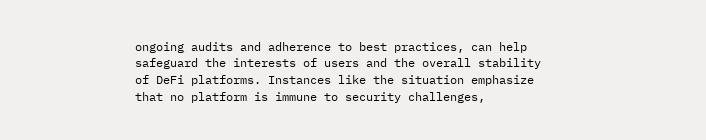ongoing audits and adherence to best practices, can help safeguard the interests of users and the overall stability of DeFi platforms. Instances like the situation emphasize that no platform is immune to security challenges,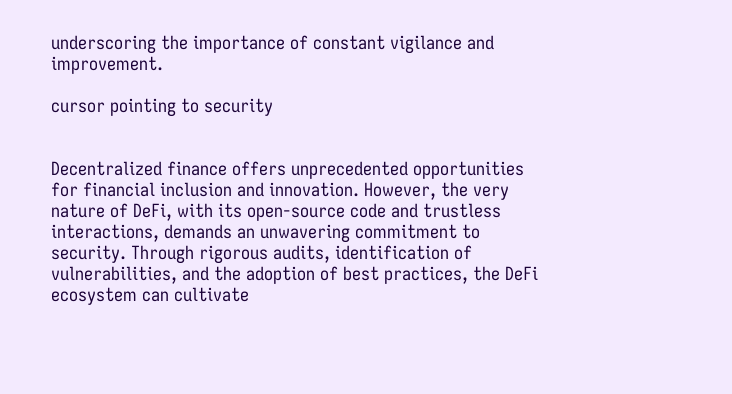underscoring the importance of constant vigilance and improvement.

cursor pointing to security


Decentralized finance offers unprecedented opportunities for financial inclusion and innovation. However, the very nature of DeFi, with its open-source code and trustless interactions, demands an unwavering commitment to security. Through rigorous audits, identification of vulnerabilities, and the adoption of best practices, the DeFi ecosystem can cultivate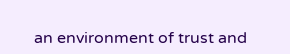an environment of trust and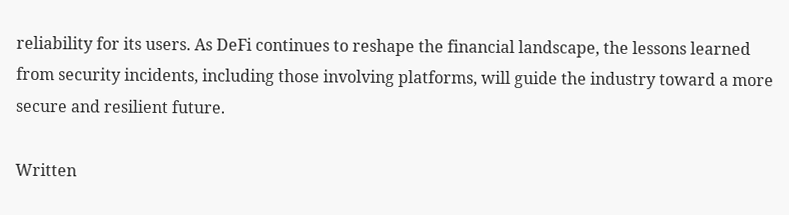reliability for its users. As DeFi continues to reshape the financial landscape, the lessons learned from security incidents, including those involving platforms, will guide the industry toward a more secure and resilient future.

Written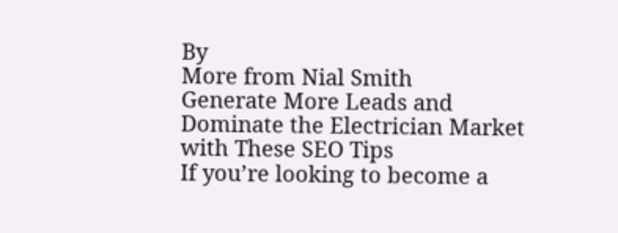By
More from Nial Smith
Generate More Leads and Dominate the Electrician Market with These SEO Tips
If you’re looking to become a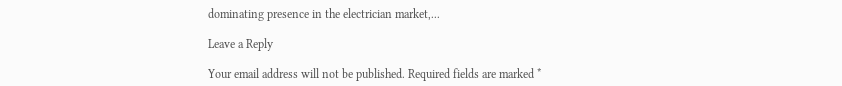dominating presence in the electrician market,...

Leave a Reply

Your email address will not be published. Required fields are marked *